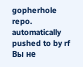gopherhole repo. automatically pushed to by rf
Вы не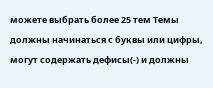можете выбрать более 25 тем Темы должны начинаться с буквы или цифры, могут содержать дефисы(-) и должны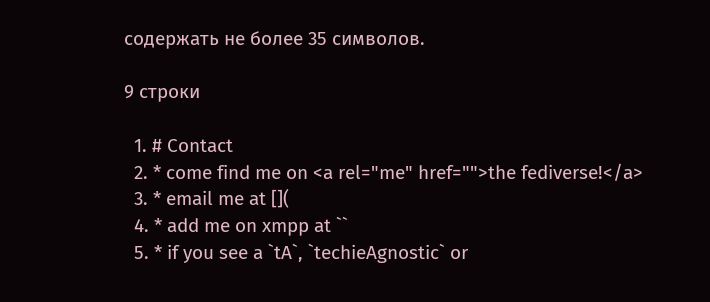содержать не более 35 символов.

9 строки

  1. # Contact
  2. * come find me on <a rel="me" href="">the fediverse!</a>
  3. * email me at [](
  4. * add me on xmpp at ``
  5. * if you see a `tA`, `techieAgnostic` or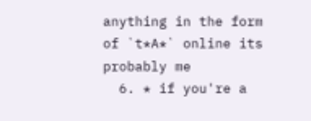anything in the form of `t*A*` online its probably me
  6. * if you're a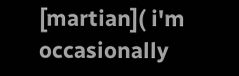[martian]( i'm occasionally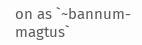on as `~bannum-magtus`